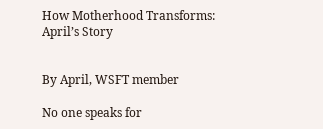How Motherhood Transforms: April’s Story


By April, WSFT member

No one speaks for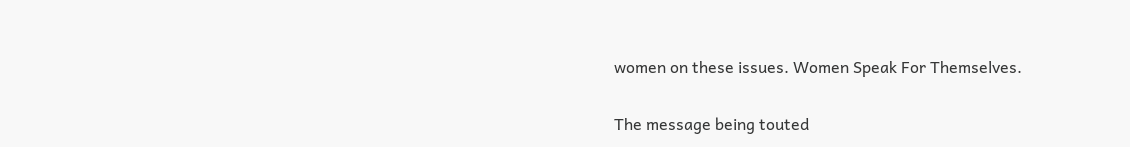women on these issues. Women Speak For Themselves.

The message being touted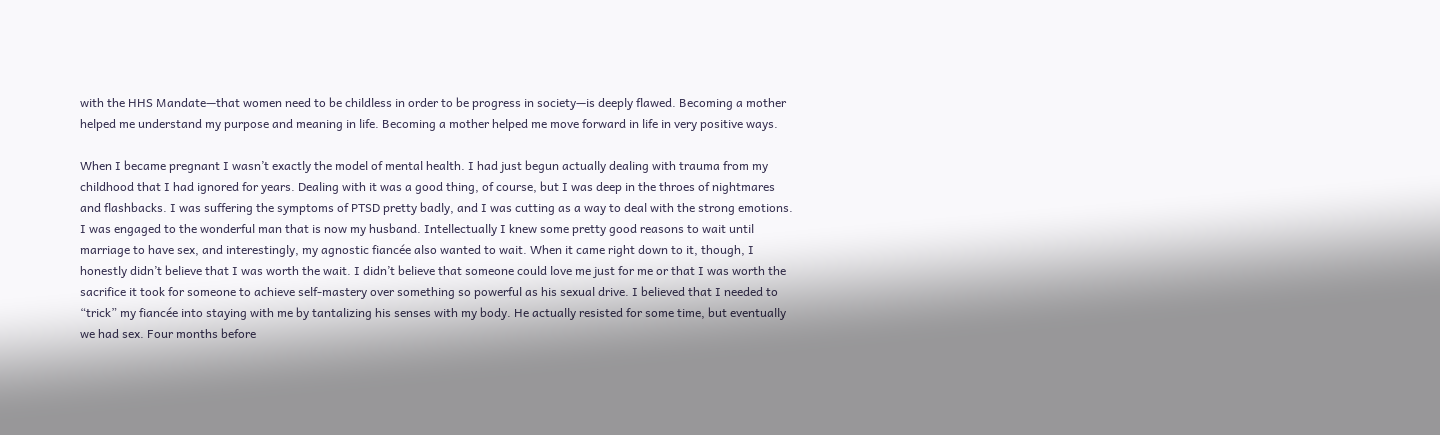with the HHS Mandate—that women need to be childless in order to be progress in society—is deeply flawed. Becoming a mother helped me understand my purpose and meaning in life. Becoming a mother helped me move forward in life in very positive ways.

When I became pregnant I wasn’t exactly the model of mental health. I had just begun actually dealing with trauma from my childhood that I had ignored for years. Dealing with it was a good thing, of course, but I was deep in the throes of nightmares and flashbacks. I was suffering the symptoms of PTSD pretty badly, and I was cutting as a way to deal with the strong emotions.
I was engaged to the wonderful man that is now my husband. Intellectually I knew some pretty good reasons to wait until marriage to have sex, and interestingly, my agnostic fiancée also wanted to wait. When it came right down to it, though, I honestly didn’t believe that I was worth the wait. I didn’t believe that someone could love me just for me or that I was worth the sacrifice it took for someone to achieve self-mastery over something so powerful as his sexual drive. I believed that I needed to “trick” my fiancée into staying with me by tantalizing his senses with my body. He actually resisted for some time, but eventually we had sex. Four months before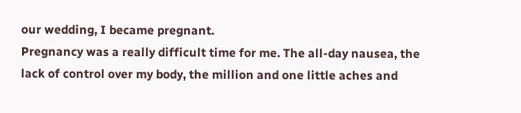our wedding, I became pregnant.
Pregnancy was a really difficult time for me. The all-day nausea, the lack of control over my body, the million and one little aches and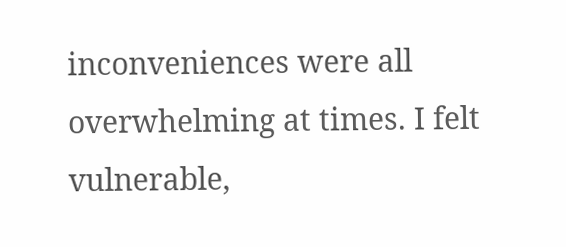inconveniences were all overwhelming at times. I felt vulnerable,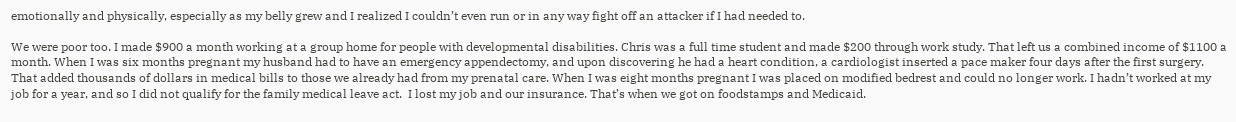emotionally and physically, especially as my belly grew and I realized I couldn’t even run or in any way fight off an attacker if I had needed to.

We were poor too. I made $900 a month working at a group home for people with developmental disabilities. Chris was a full time student and made $200 through work study. That left us a combined income of $1100 a month. When I was six months pregnant my husband had to have an emergency appendectomy, and upon discovering he had a heart condition, a cardiologist inserted a pace maker four days after the first surgery. That added thousands of dollars in medical bills to those we already had from my prenatal care. When I was eight months pregnant I was placed on modified bedrest and could no longer work. I hadn’t worked at my job for a year, and so I did not qualify for the family medical leave act.  I lost my job and our insurance. That’s when we got on foodstamps and Medicaid.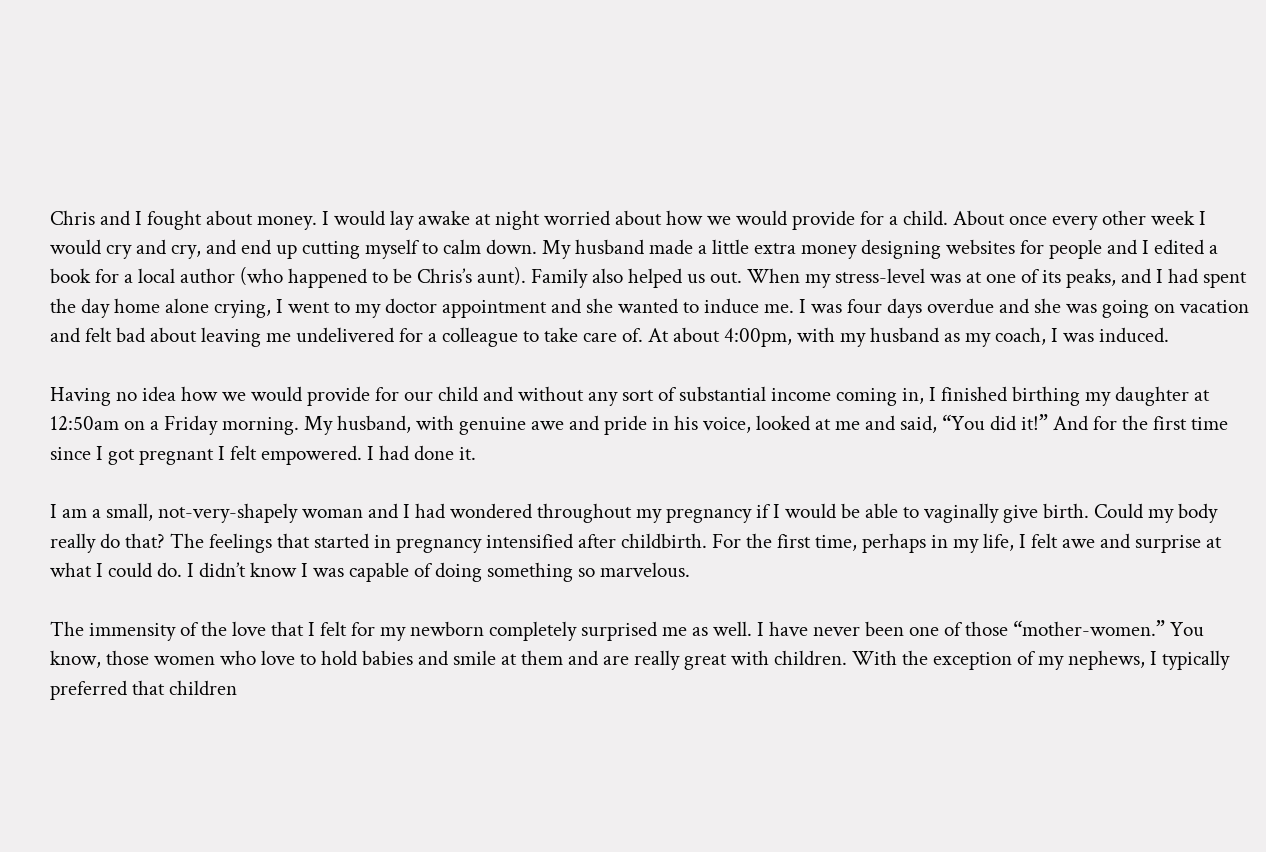Chris and I fought about money. I would lay awake at night worried about how we would provide for a child. About once every other week I would cry and cry, and end up cutting myself to calm down. My husband made a little extra money designing websites for people and I edited a book for a local author (who happened to be Chris’s aunt). Family also helped us out. When my stress-level was at one of its peaks, and I had spent the day home alone crying, I went to my doctor appointment and she wanted to induce me. I was four days overdue and she was going on vacation and felt bad about leaving me undelivered for a colleague to take care of. At about 4:00pm, with my husband as my coach, I was induced.

Having no idea how we would provide for our child and without any sort of substantial income coming in, I finished birthing my daughter at 12:50am on a Friday morning. My husband, with genuine awe and pride in his voice, looked at me and said, “You did it!” And for the first time since I got pregnant I felt empowered. I had done it.

I am a small, not-very-shapely woman and I had wondered throughout my pregnancy if I would be able to vaginally give birth. Could my body really do that? The feelings that started in pregnancy intensified after childbirth. For the first time, perhaps in my life, I felt awe and surprise at what I could do. I didn’t know I was capable of doing something so marvelous.

The immensity of the love that I felt for my newborn completely surprised me as well. I have never been one of those “mother-women.” You know, those women who love to hold babies and smile at them and are really great with children. With the exception of my nephews, I typically preferred that children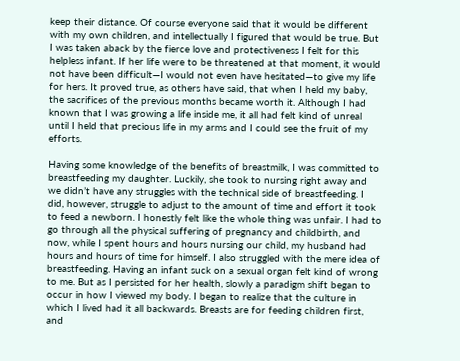keep their distance. Of course everyone said that it would be different with my own children, and intellectually I figured that would be true. But I was taken aback by the fierce love and protectiveness I felt for this helpless infant. If her life were to be threatened at that moment, it would not have been difficult—I would not even have hesitated—to give my life for hers. It proved true, as others have said, that when I held my baby, the sacrifices of the previous months became worth it. Although I had known that I was growing a life inside me, it all had felt kind of unreal until I held that precious life in my arms and I could see the fruit of my efforts.

Having some knowledge of the benefits of breastmilk, I was committed to breastfeeding my daughter. Luckily, she took to nursing right away and we didn’t have any struggles with the technical side of breastfeeding. I did, however, struggle to adjust to the amount of time and effort it took to feed a newborn. I honestly felt like the whole thing was unfair. I had to go through all the physical suffering of pregnancy and childbirth, and now, while I spent hours and hours nursing our child, my husband had hours and hours of time for himself. I also struggled with the mere idea of breastfeeding. Having an infant suck on a sexual organ felt kind of wrong to me. But as I persisted for her health, slowly a paradigm shift began to occur in how I viewed my body. I began to realize that the culture in which I lived had it all backwards. Breasts are for feeding children first, and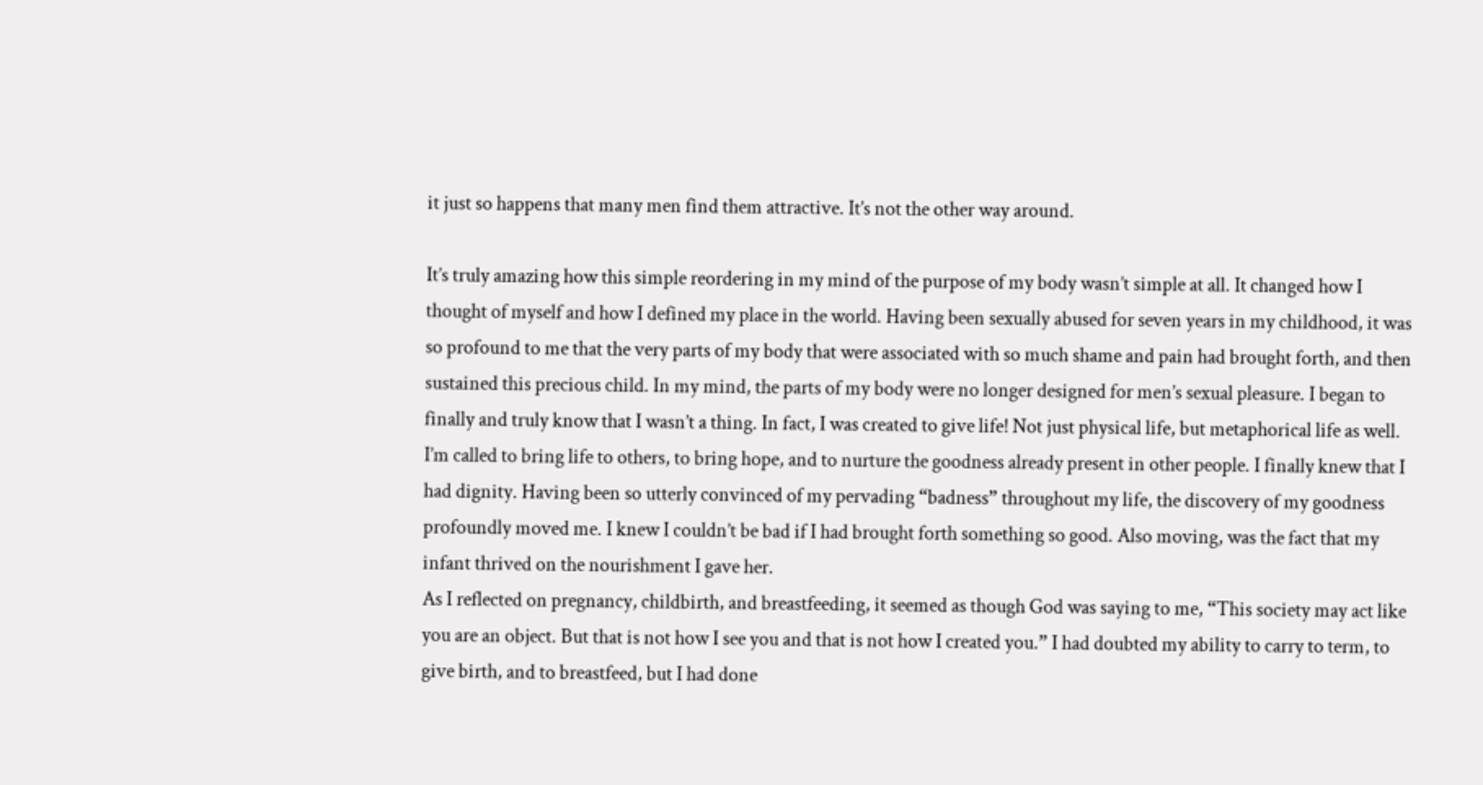it just so happens that many men find them attractive. It’s not the other way around.

It’s truly amazing how this simple reordering in my mind of the purpose of my body wasn’t simple at all. It changed how I thought of myself and how I defined my place in the world. Having been sexually abused for seven years in my childhood, it was so profound to me that the very parts of my body that were associated with so much shame and pain had brought forth, and then sustained this precious child. In my mind, the parts of my body were no longer designed for men’s sexual pleasure. I began to finally and truly know that I wasn’t a thing. In fact, I was created to give life! Not just physical life, but metaphorical life as well. I’m called to bring life to others, to bring hope, and to nurture the goodness already present in other people. I finally knew that I had dignity. Having been so utterly convinced of my pervading “badness” throughout my life, the discovery of my goodness profoundly moved me. I knew I couldn’t be bad if I had brought forth something so good. Also moving, was the fact that my infant thrived on the nourishment I gave her.
As I reflected on pregnancy, childbirth, and breastfeeding, it seemed as though God was saying to me, “This society may act like you are an object. But that is not how I see you and that is not how I created you.” I had doubted my ability to carry to term, to give birth, and to breastfeed, but I had done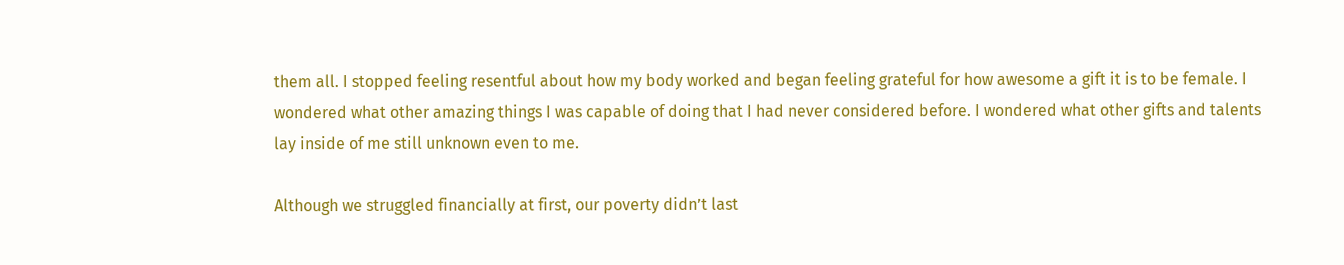them all. I stopped feeling resentful about how my body worked and began feeling grateful for how awesome a gift it is to be female. I wondered what other amazing things I was capable of doing that I had never considered before. I wondered what other gifts and talents lay inside of me still unknown even to me.

Although we struggled financially at first, our poverty didn’t last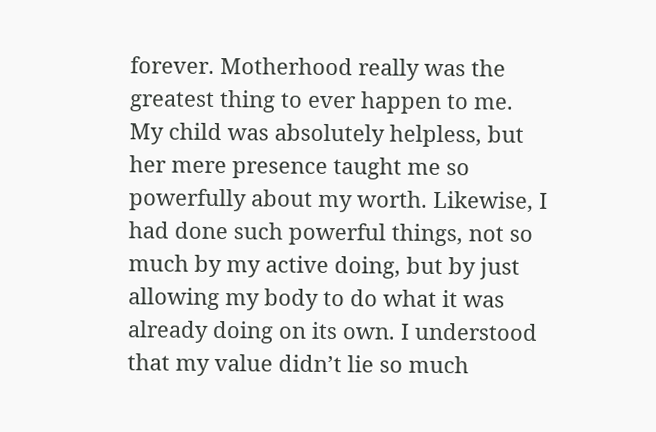forever. Motherhood really was the greatest thing to ever happen to me. My child was absolutely helpless, but her mere presence taught me so powerfully about my worth. Likewise, I had done such powerful things, not so much by my active doing, but by just allowing my body to do what it was already doing on its own. I understood that my value didn’t lie so much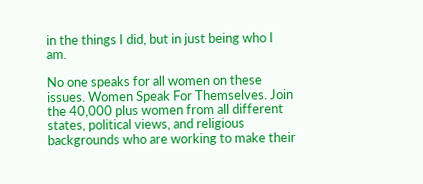in the things I did, but in just being who I am.

No one speaks for all women on these issues. Women Speak For Themselves. Join the 40,000 plus women from all different states, political views, and religious backgrounds who are working to make their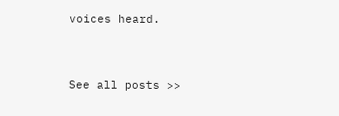voices heard.


See all posts >>